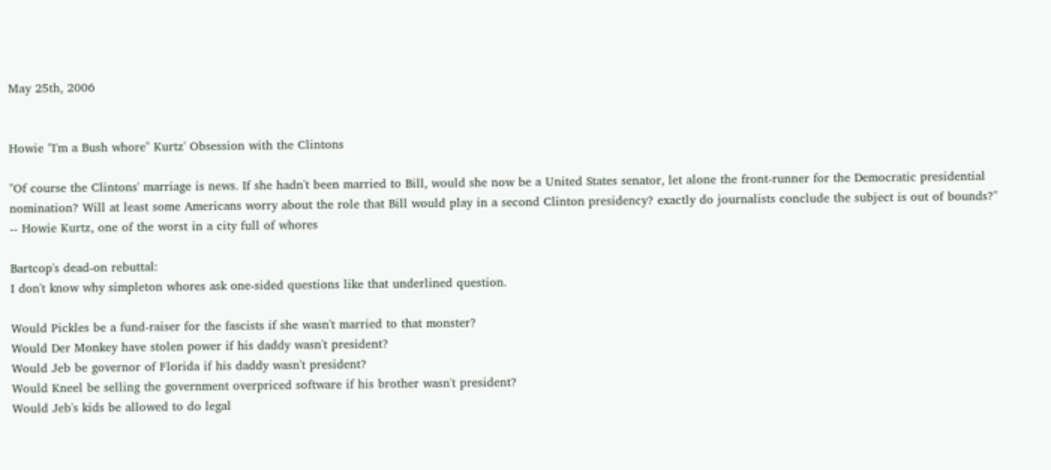May 25th, 2006


Howie "I'm a Bush whore" Kurtz' Obsession with the Clintons

"Of course the Clintons' marriage is news. If she hadn't been married to Bill, would she now be a United States senator, let alone the front-runner for the Democratic presidential nomination? Will at least some Americans worry about the role that Bill would play in a second Clinton presidency? exactly do journalists conclude the subject is out of bounds?"
-- Howie Kurtz, one of the worst in a city full of whores

Bartcop's dead-on rebuttal:
I don't know why simpleton whores ask one-sided questions like that underlined question.

Would Pickles be a fund-raiser for the fascists if she wasn't married to that monster?
Would Der Monkey have stolen power if his daddy wasn't president?
Would Jeb be governor of Florida if his daddy wasn't president?
Would Kneel be selling the government overpriced software if his brother wasn't president?
Would Jeb's kids be allowed to do legal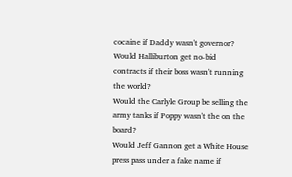cocaine if Daddy wasn't governor?
Would Halliburton get no-bid contracts if their boss wasn't running the world?
Would the Carlyle Group be selling the army tanks if Poppy wasn't the on the board?
Would Jeff Gannon get a White House press pass under a fake name if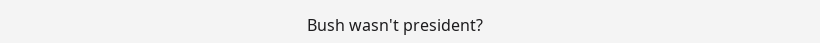Bush wasn't president?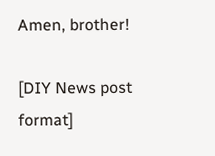Amen, brother!

[DIY News post format]